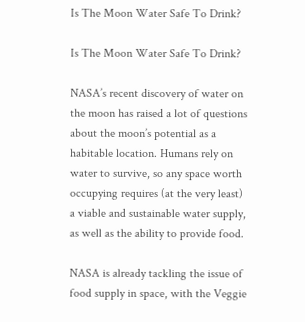Is The Moon Water Safe To Drink?

Is The Moon Water Safe To Drink?

NASA’s recent discovery of water on the moon has raised a lot of questions about the moon’s potential as a habitable location. Humans rely on water to survive, so any space worth occupying requires (at the very least) a viable and sustainable water supply, as well as the ability to provide food.

NASA is already tackling the issue of food supply in space, with the Veggie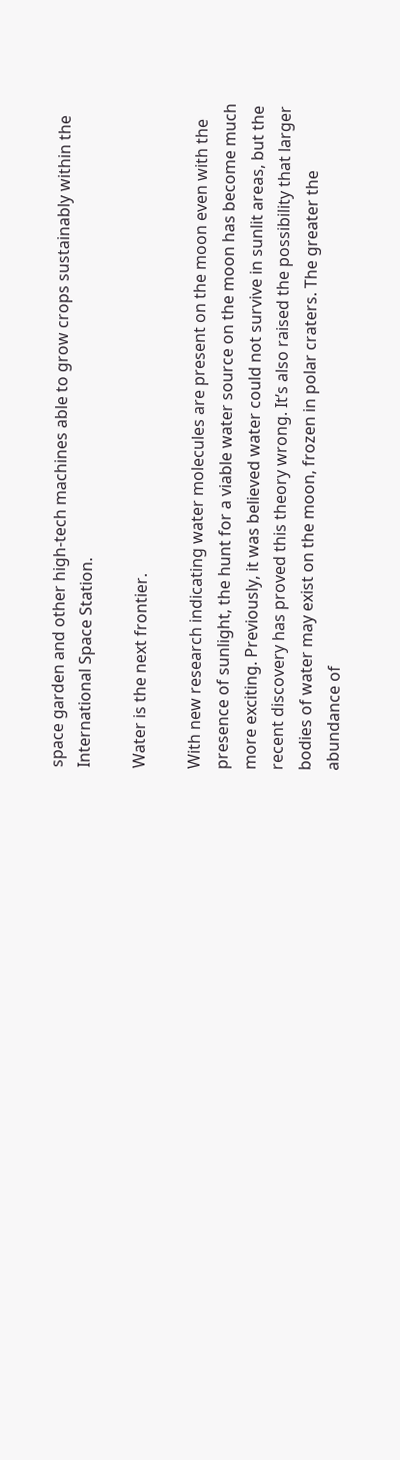space garden and other high-tech machines able to grow crops sustainably within the International Space Station.

Water is the next frontier.

With new research indicating water molecules are present on the moon even with the presence of sunlight, the hunt for a viable water source on the moon has become much more exciting. Previously, it was believed water could not survive in sunlit areas, but the recent discovery has proved this theory wrong. It’s also raised the possibility that larger bodies of water may exist on the moon, frozen in polar craters. The greater the abundance of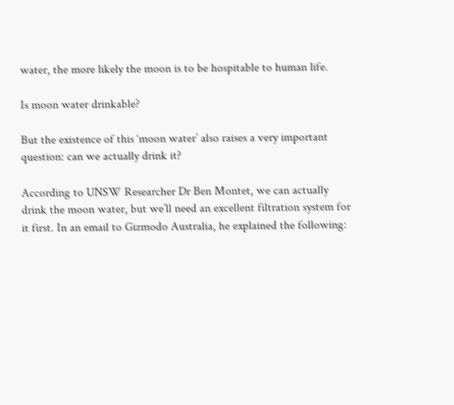water, the more likely the moon is to be hospitable to human life.

Is moon water drinkable?

But the existence of this ‘moon water’ also raises a very important question: can we actually drink it?

According to UNSW Researcher Dr Ben Montet, we can actually drink the moon water, but we’ll need an excellent filtration system for it first. In an email to Gizmodo Australia, he explained the following: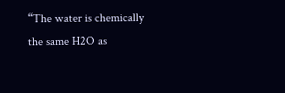“The water is chemically the same H2O as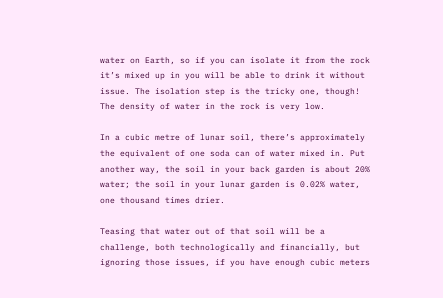water on Earth, so if you can isolate it from the rock it’s mixed up in you will be able to drink it without issue. The isolation step is the tricky one, though! The density of water in the rock is very low.

In a cubic metre of lunar soil, there’s approximately the equivalent of one soda can of water mixed in. Put another way, the soil in your back garden is about 20% water; the soil in your lunar garden is 0.02% water, one thousand times drier.

Teasing that water out of that soil will be a challenge, both technologically and financially, but ignoring those issues, if you have enough cubic meters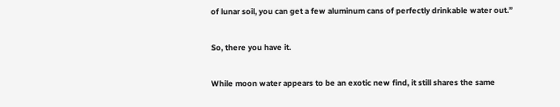of lunar soil, you can get a few aluminum cans of perfectly drinkable water out.”

So, there you have it.

While moon water appears to be an exotic new find, it still shares the same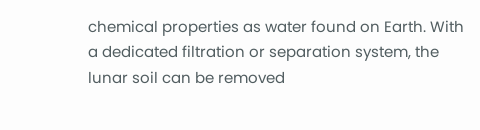chemical properties as water found on Earth. With a dedicated filtration or separation system, the lunar soil can be removed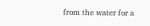from the water for a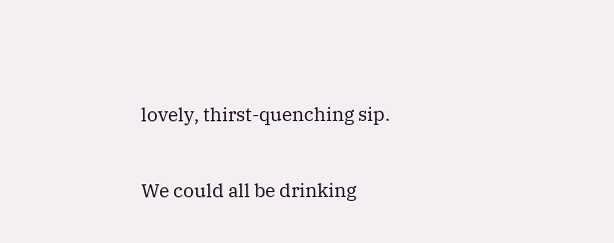lovely, thirst-quenching sip.

We could all be drinking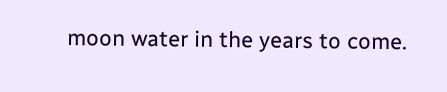moon water in the years to come.